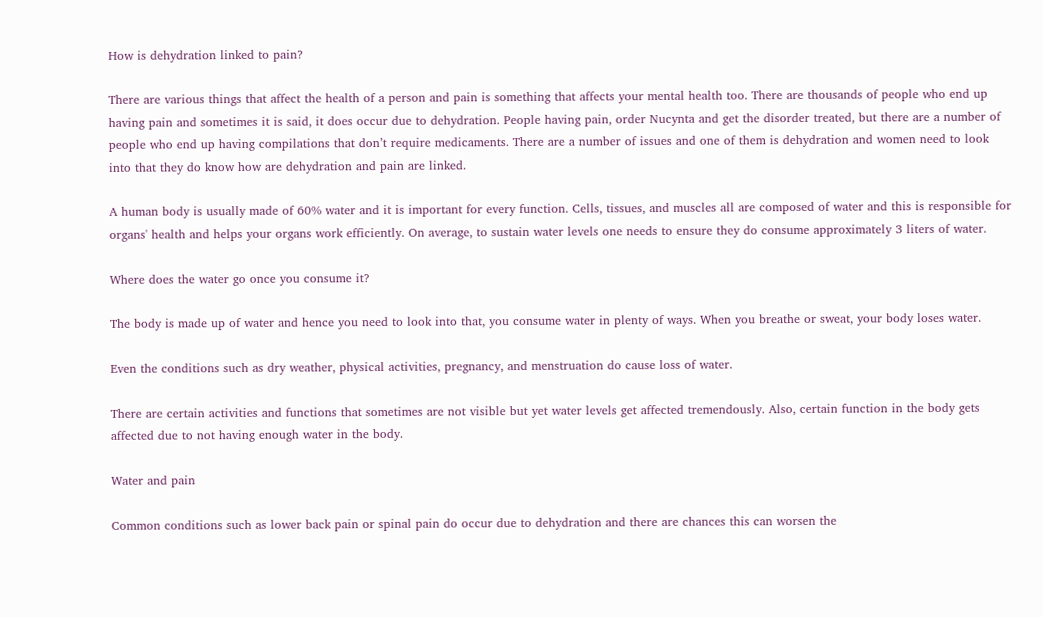How is dehydration linked to pain?

There are various things that affect the health of a person and pain is something that affects your mental health too. There are thousands of people who end up having pain and sometimes it is said, it does occur due to dehydration. People having pain, order Nucynta and get the disorder treated, but there are a number of people who end up having compilations that don’t require medicaments. There are a number of issues and one of them is dehydration and women need to look into that they do know how are dehydration and pain are linked.

A human body is usually made of 60% water and it is important for every function. Cells, tissues, and muscles all are composed of water and this is responsible for organs' health and helps your organs work efficiently. On average, to sustain water levels one needs to ensure they do consume approximately 3 liters of water.

Where does the water go once you consume it?

The body is made up of water and hence you need to look into that, you consume water in plenty of ways. When you breathe or sweat, your body loses water.

Even the conditions such as dry weather, physical activities, pregnancy, and menstruation do cause loss of water.

There are certain activities and functions that sometimes are not visible but yet water levels get affected tremendously. Also, certain function in the body gets affected due to not having enough water in the body.

Water and pain

Common conditions such as lower back pain or spinal pain do occur due to dehydration and there are chances this can worsen the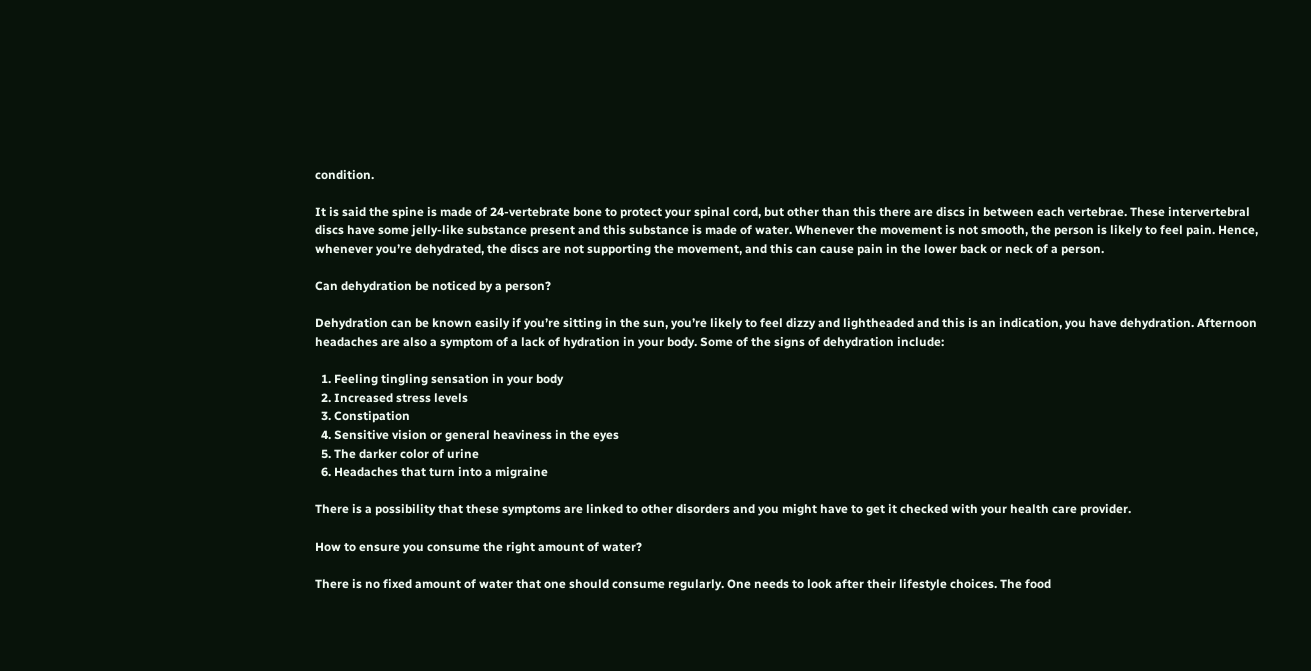condition.

It is said the spine is made of 24-vertebrate bone to protect your spinal cord, but other than this there are discs in between each vertebrae. These intervertebral discs have some jelly-like substance present and this substance is made of water. Whenever the movement is not smooth, the person is likely to feel pain. Hence, whenever you’re dehydrated, the discs are not supporting the movement, and this can cause pain in the lower back or neck of a person.

Can dehydration be noticed by a person?

Dehydration can be known easily if you’re sitting in the sun, you’re likely to feel dizzy and lightheaded and this is an indication, you have dehydration. Afternoon headaches are also a symptom of a lack of hydration in your body. Some of the signs of dehydration include:

  1. Feeling tingling sensation in your body
  2. Increased stress levels
  3. Constipation
  4. Sensitive vision or general heaviness in the eyes
  5. The darker color of urine
  6. Headaches that turn into a migraine

There is a possibility that these symptoms are linked to other disorders and you might have to get it checked with your health care provider.

How to ensure you consume the right amount of water?

There is no fixed amount of water that one should consume regularly. One needs to look after their lifestyle choices. The food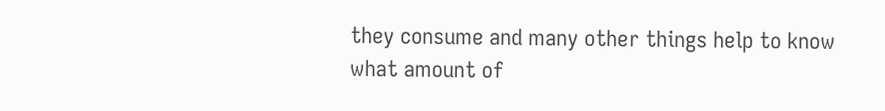they consume and many other things help to know what amount of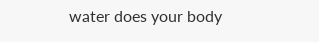water does your body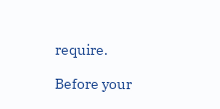require.

Before your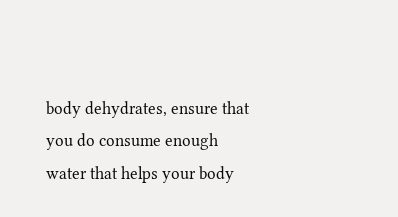body dehydrates, ensure that you do consume enough water that helps your body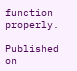function properly.

Published on